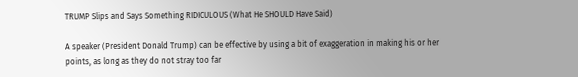TRUMP Slips and Says Something RIDICULOUS (What He SHOULD Have Said)

A speaker (President Donald Trump) can be effective by using a bit of exaggeration in making his or her points, as long as they do not stray too far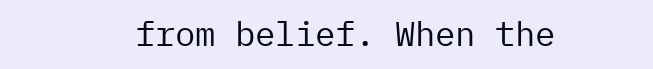from belief. When the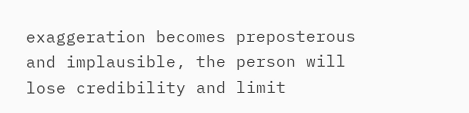exaggeration becomes preposterous and implausible, the person will lose credibility and limit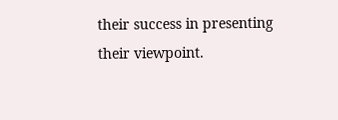their success in presenting their viewpoint.